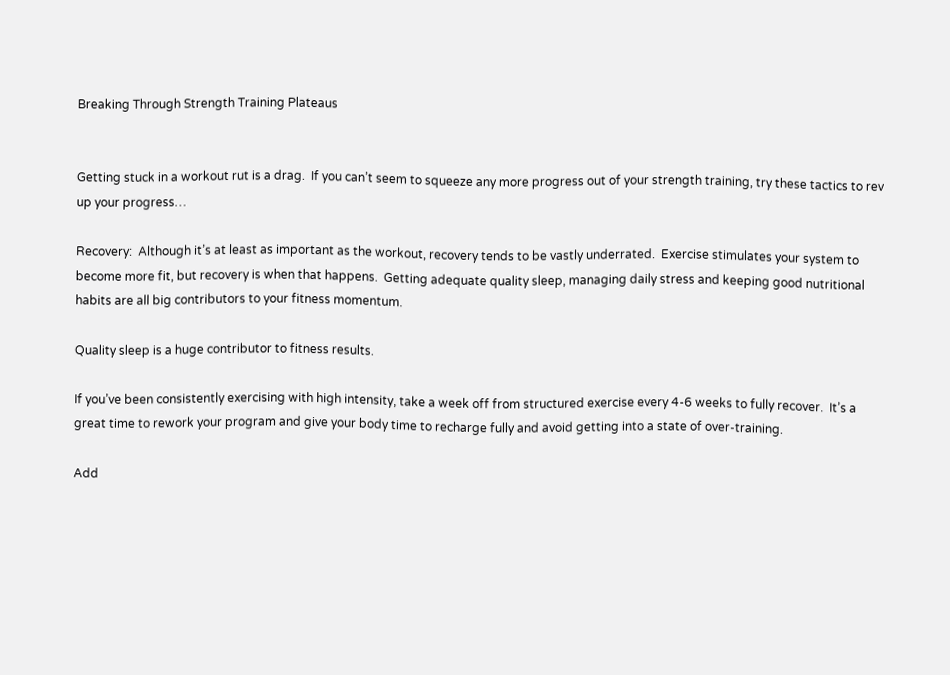Breaking Through Strength Training Plateaus


Getting stuck in a workout rut is a drag.  If you can’t seem to squeeze any more progress out of your strength training, try these tactics to rev up your progress…

Recovery:  Although it’s at least as important as the workout, recovery tends to be vastly underrated.  Exercise stimulates your system to become more fit, but recovery is when that happens.  Getting adequate quality sleep, managing daily stress and keeping good nutritional habits are all big contributors to your fitness momentum.

Quality sleep is a huge contributor to fitness results.

If you’ve been consistently exercising with high intensity, take a week off from structured exercise every 4-6 weeks to fully recover.  It’s a great time to rework your program and give your body time to recharge fully and avoid getting into a state of over-training.

Add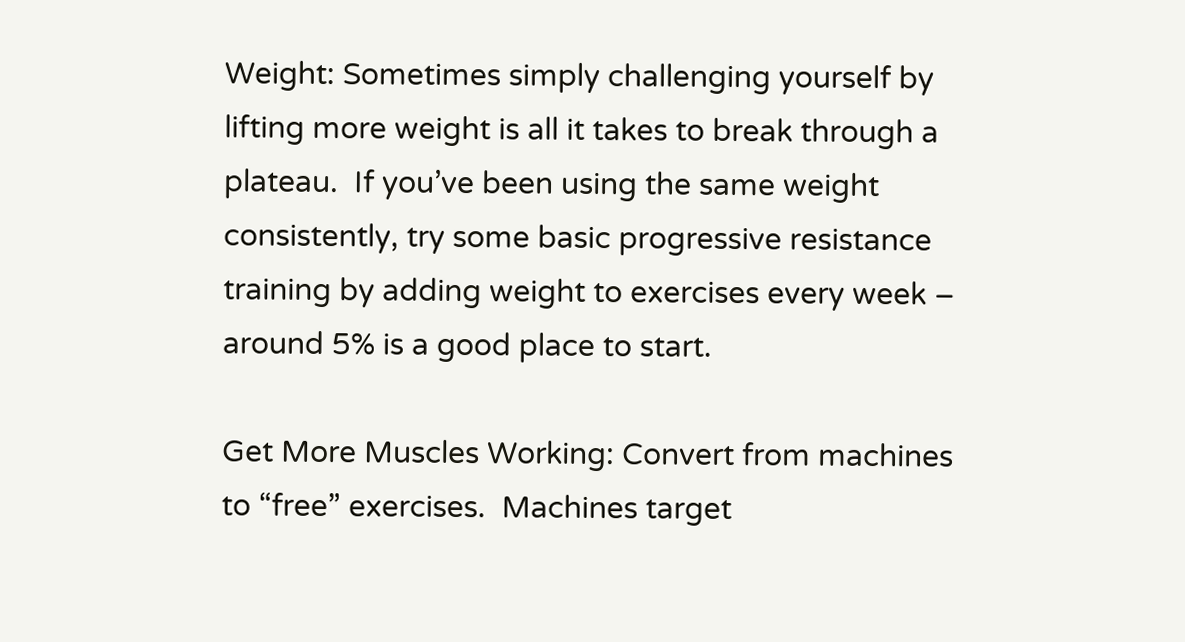Weight: Sometimes simply challenging yourself by lifting more weight is all it takes to break through a plateau.  If you’ve been using the same weight consistently, try some basic progressive resistance training by adding weight to exercises every week – around 5% is a good place to start.

Get More Muscles Working: Convert from machines to “free” exercises.  Machines target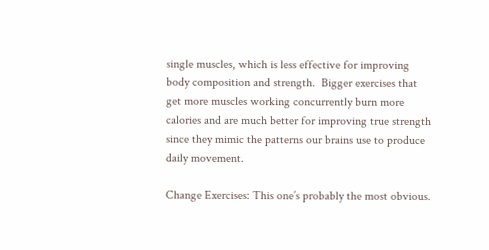single muscles, which is less effective for improving body composition and strength.  Bigger exercises that get more muscles working concurrently burn more calories and are much better for improving true strength since they mimic the patterns our brains use to produce daily movement.

Change Exercises: This one’s probably the most obvious.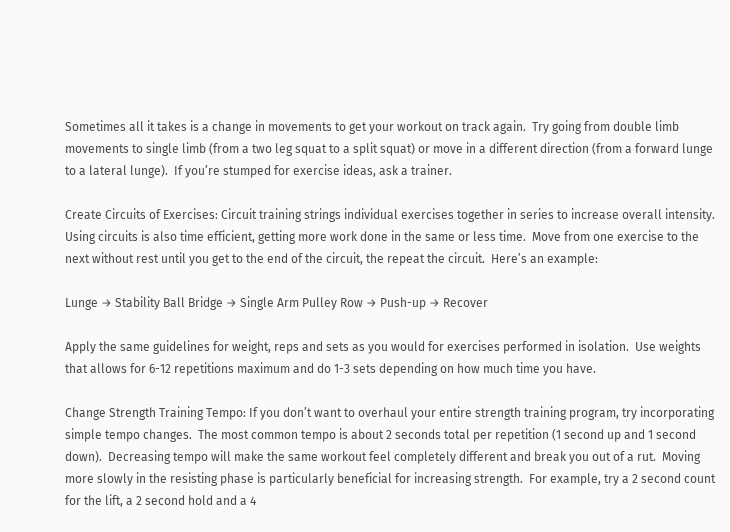Sometimes all it takes is a change in movements to get your workout on track again.  Try going from double limb movements to single limb (from a two leg squat to a split squat) or move in a different direction (from a forward lunge to a lateral lunge).  If you’re stumped for exercise ideas, ask a trainer.

Create Circuits of Exercises: Circuit training strings individual exercises together in series to increase overall intensity.  Using circuits is also time efficient, getting more work done in the same or less time.  Move from one exercise to the next without rest until you get to the end of the circuit, the repeat the circuit.  Here’s an example:

Lunge → Stability Ball Bridge → Single Arm Pulley Row → Push-up → Recover

Apply the same guidelines for weight, reps and sets as you would for exercises performed in isolation.  Use weights that allows for 6-12 repetitions maximum and do 1-3 sets depending on how much time you have.

Change Strength Training Tempo: If you don’t want to overhaul your entire strength training program, try incorporating simple tempo changes.  The most common tempo is about 2 seconds total per repetition (1 second up and 1 second down).  Decreasing tempo will make the same workout feel completely different and break you out of a rut.  Moving more slowly in the resisting phase is particularly beneficial for increasing strength.  For example, try a 2 second count for the lift, a 2 second hold and a 4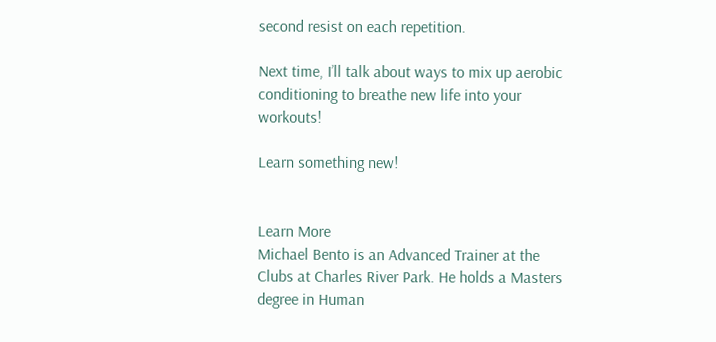second resist on each repetition.

Next time, I’ll talk about ways to mix up aerobic conditioning to breathe new life into your workouts!

Learn something new!


Learn More
Michael Bento is an Advanced Trainer at the Clubs at Charles River Park. He holds a Masters degree in Human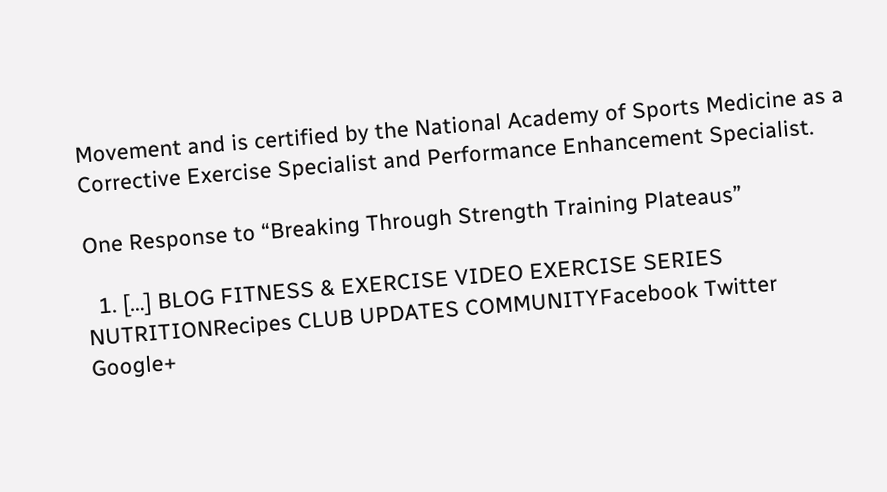Movement and is certified by the National Academy of Sports Medicine as a Corrective Exercise Specialist and Performance Enhancement Specialist.

One Response to “Breaking Through Strength Training Plateaus”

  1. […] BLOG FITNESS & EXERCISE VIDEO EXERCISE SERIES NUTRITIONRecipes CLUB UPDATES COMMUNITYFacebook Twitter Google+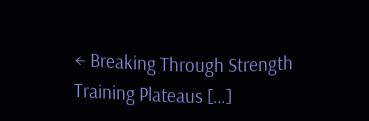← Breaking Through Strength Training Plateaus […]